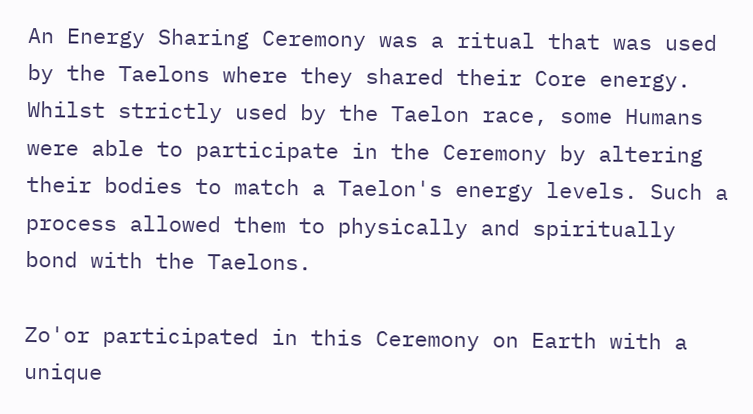An Energy Sharing Ceremony was a ritual that was used by the Taelons where they shared their Core energy. Whilst strictly used by the Taelon race, some Humans were able to participate in the Ceremony by altering their bodies to match a Taelon's energy levels. Such a process allowed them to physically and spiritually bond with the Taelons.

Zo'or participated in this Ceremony on Earth with a unique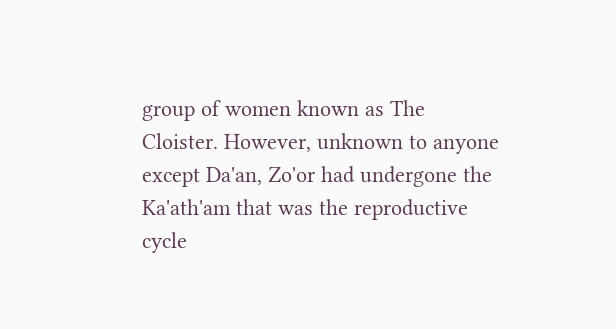group of women known as The Cloister. However, unknown to anyone except Da'an, Zo'or had undergone the Ka'ath'am that was the reproductive cycle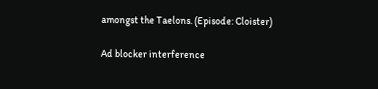amongst the Taelons. (Episode: Cloister)

Ad blocker interference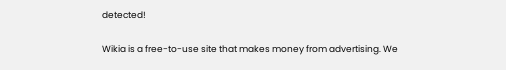detected!

Wikia is a free-to-use site that makes money from advertising. We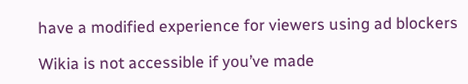have a modified experience for viewers using ad blockers

Wikia is not accessible if you’ve made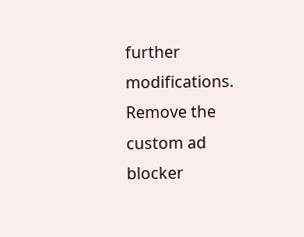further modifications. Remove the custom ad blocker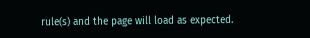rule(s) and the page will load as expected.